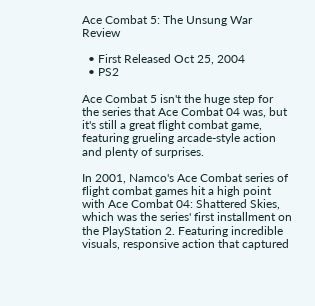Ace Combat 5: The Unsung War Review

  • First Released Oct 25, 2004
  • PS2

Ace Combat 5 isn't the huge step for the series that Ace Combat 04 was, but it's still a great flight combat game, featuring grueling arcade-style action and plenty of surprises.

In 2001, Namco's Ace Combat series of flight combat games hit a high point with Ace Combat 04: Shattered Skies, which was the series' first installment on the PlayStation 2. Featuring incredible visuals, responsive action that captured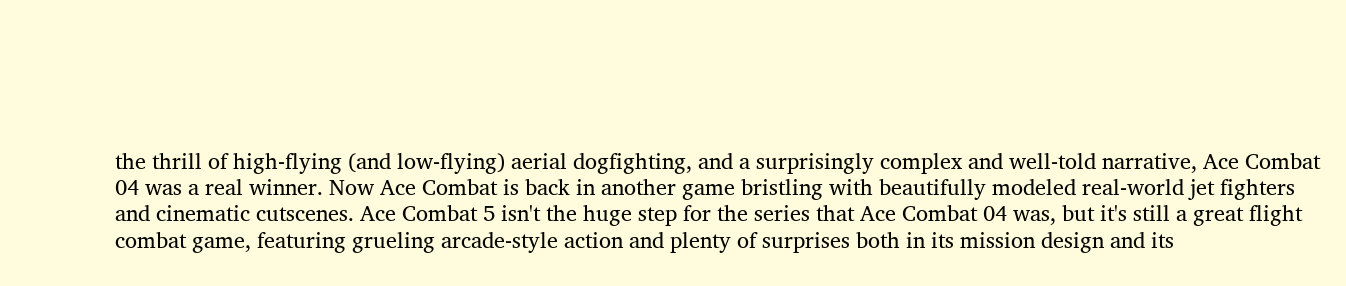the thrill of high-flying (and low-flying) aerial dogfighting, and a surprisingly complex and well-told narrative, Ace Combat 04 was a real winner. Now Ace Combat is back in another game bristling with beautifully modeled real-world jet fighters and cinematic cutscenes. Ace Combat 5 isn't the huge step for the series that Ace Combat 04 was, but it's still a great flight combat game, featuring grueling arcade-style action and plenty of surprises both in its mission design and its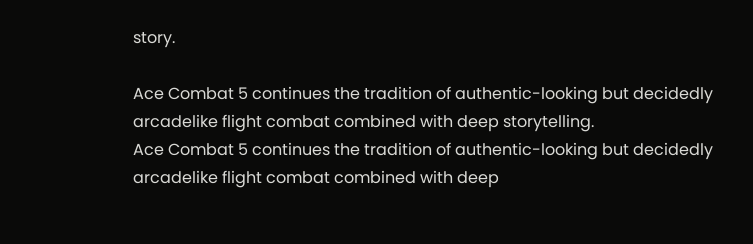story.

Ace Combat 5 continues the tradition of authentic-looking but decidedly arcadelike flight combat combined with deep storytelling.
Ace Combat 5 continues the tradition of authentic-looking but decidedly arcadelike flight combat combined with deep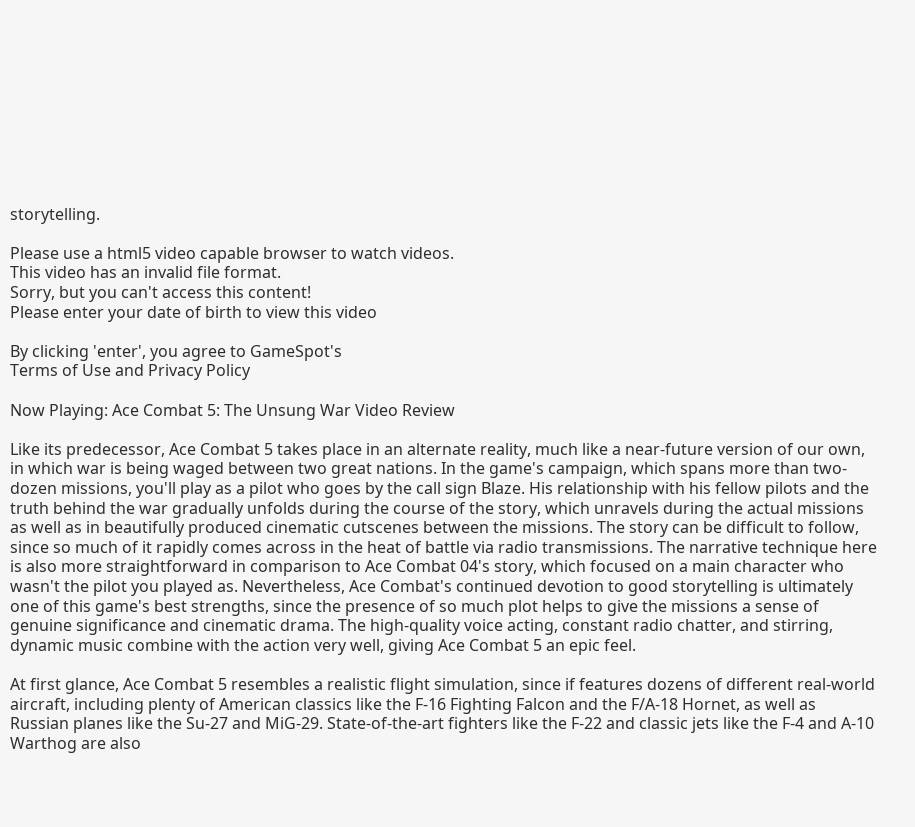storytelling.

Please use a html5 video capable browser to watch videos.
This video has an invalid file format.
Sorry, but you can't access this content!
Please enter your date of birth to view this video

By clicking 'enter', you agree to GameSpot's
Terms of Use and Privacy Policy

Now Playing: Ace Combat 5: The Unsung War Video Review

Like its predecessor, Ace Combat 5 takes place in an alternate reality, much like a near-future version of our own, in which war is being waged between two great nations. In the game's campaign, which spans more than two-dozen missions, you'll play as a pilot who goes by the call sign Blaze. His relationship with his fellow pilots and the truth behind the war gradually unfolds during the course of the story, which unravels during the actual missions as well as in beautifully produced cinematic cutscenes between the missions. The story can be difficult to follow, since so much of it rapidly comes across in the heat of battle via radio transmissions. The narrative technique here is also more straightforward in comparison to Ace Combat 04's story, which focused on a main character who wasn't the pilot you played as. Nevertheless, Ace Combat's continued devotion to good storytelling is ultimately one of this game's best strengths, since the presence of so much plot helps to give the missions a sense of genuine significance and cinematic drama. The high-quality voice acting, constant radio chatter, and stirring, dynamic music combine with the action very well, giving Ace Combat 5 an epic feel.

At first glance, Ace Combat 5 resembles a realistic flight simulation, since if features dozens of different real-world aircraft, including plenty of American classics like the F-16 Fighting Falcon and the F/A-18 Hornet, as well as Russian planes like the Su-27 and MiG-29. State-of-the-art fighters like the F-22 and classic jets like the F-4 and A-10 Warthog are also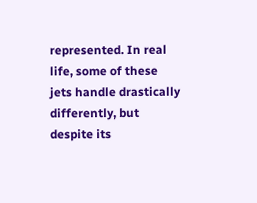represented. In real life, some of these jets handle drastically differently, but despite its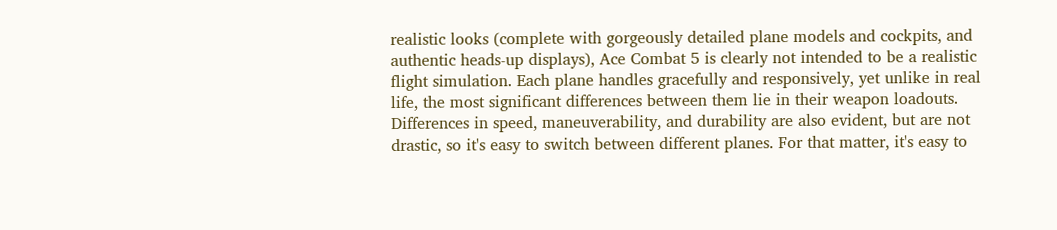realistic looks (complete with gorgeously detailed plane models and cockpits, and authentic heads-up displays), Ace Combat 5 is clearly not intended to be a realistic flight simulation. Each plane handles gracefully and responsively, yet unlike in real life, the most significant differences between them lie in their weapon loadouts. Differences in speed, maneuverability, and durability are also evident, but are not drastic, so it's easy to switch between different planes. For that matter, it's easy to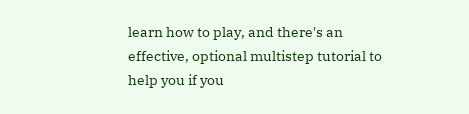learn how to play, and there's an effective, optional multistep tutorial to help you if you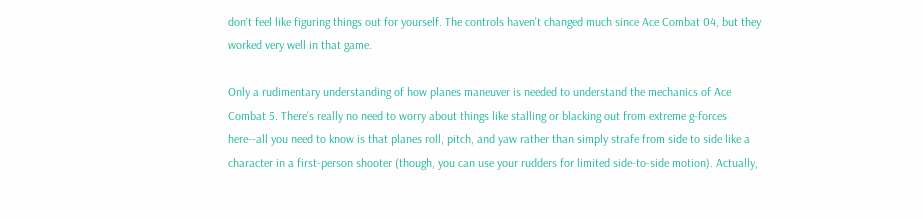don't feel like figuring things out for yourself. The controls haven't changed much since Ace Combat 04, but they worked very well in that game.

Only a rudimentary understanding of how planes maneuver is needed to understand the mechanics of Ace Combat 5. There's really no need to worry about things like stalling or blacking out from extreme g-forces here--all you need to know is that planes roll, pitch, and yaw rather than simply strafe from side to side like a character in a first-person shooter (though, you can use your rudders for limited side-to-side motion). Actually,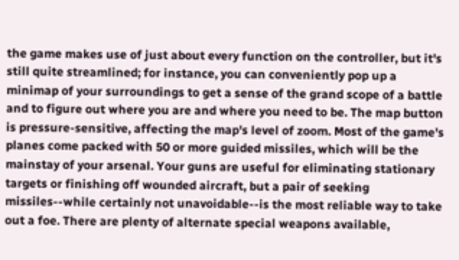the game makes use of just about every function on the controller, but it's still quite streamlined; for instance, you can conveniently pop up a minimap of your surroundings to get a sense of the grand scope of a battle and to figure out where you are and where you need to be. The map button is pressure-sensitive, affecting the map's level of zoom. Most of the game's planes come packed with 50 or more guided missiles, which will be the mainstay of your arsenal. Your guns are useful for eliminating stationary targets or finishing off wounded aircraft, but a pair of seeking missiles--while certainly not unavoidable--is the most reliable way to take out a foe. There are plenty of alternate special weapons available,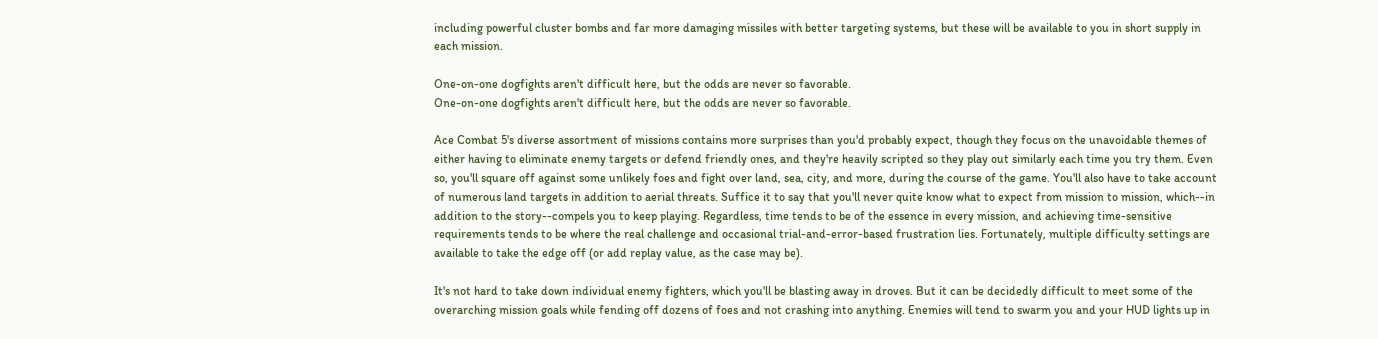including powerful cluster bombs and far more damaging missiles with better targeting systems, but these will be available to you in short supply in each mission.

One-on-one dogfights aren't difficult here, but the odds are never so favorable.
One-on-one dogfights aren't difficult here, but the odds are never so favorable.

Ace Combat 5's diverse assortment of missions contains more surprises than you'd probably expect, though they focus on the unavoidable themes of either having to eliminate enemy targets or defend friendly ones, and they're heavily scripted so they play out similarly each time you try them. Even so, you'll square off against some unlikely foes and fight over land, sea, city, and more, during the course of the game. You'll also have to take account of numerous land targets in addition to aerial threats. Suffice it to say that you'll never quite know what to expect from mission to mission, which--in addition to the story--compels you to keep playing. Regardless, time tends to be of the essence in every mission, and achieving time-sensitive requirements tends to be where the real challenge and occasional trial-and-error-based frustration lies. Fortunately, multiple difficulty settings are available to take the edge off (or add replay value, as the case may be).

It's not hard to take down individual enemy fighters, which you'll be blasting away in droves. But it can be decidedly difficult to meet some of the overarching mission goals while fending off dozens of foes and not crashing into anything. Enemies will tend to swarm you and your HUD lights up in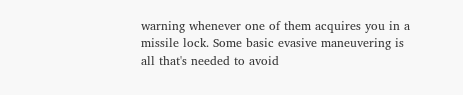warning whenever one of them acquires you in a missile lock. Some basic evasive maneuvering is all that's needed to avoid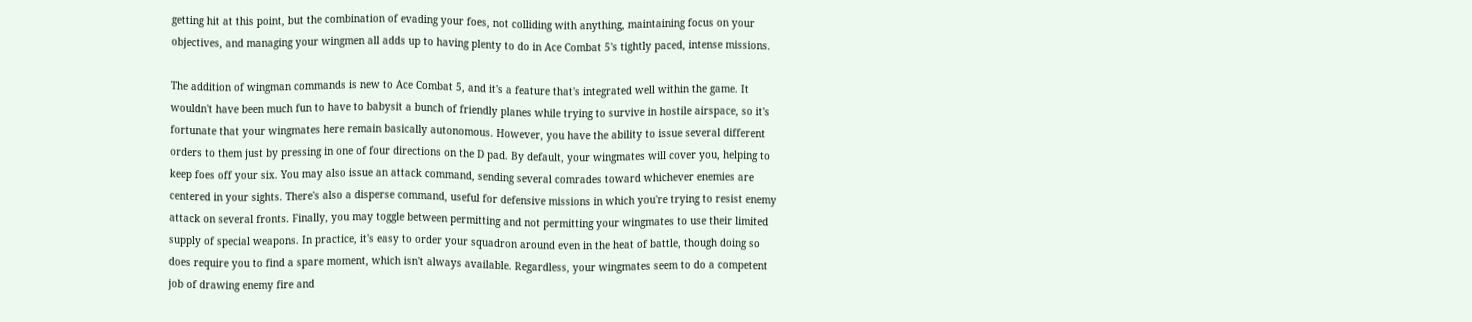getting hit at this point, but the combination of evading your foes, not colliding with anything, maintaining focus on your objectives, and managing your wingmen all adds up to having plenty to do in Ace Combat 5's tightly paced, intense missions.

The addition of wingman commands is new to Ace Combat 5, and it's a feature that's integrated well within the game. It wouldn't have been much fun to have to babysit a bunch of friendly planes while trying to survive in hostile airspace, so it's fortunate that your wingmates here remain basically autonomous. However, you have the ability to issue several different orders to them just by pressing in one of four directions on the D pad. By default, your wingmates will cover you, helping to keep foes off your six. You may also issue an attack command, sending several comrades toward whichever enemies are centered in your sights. There's also a disperse command, useful for defensive missions in which you're trying to resist enemy attack on several fronts. Finally, you may toggle between permitting and not permitting your wingmates to use their limited supply of special weapons. In practice, it's easy to order your squadron around even in the heat of battle, though doing so does require you to find a spare moment, which isn't always available. Regardless, your wingmates seem to do a competent job of drawing enemy fire and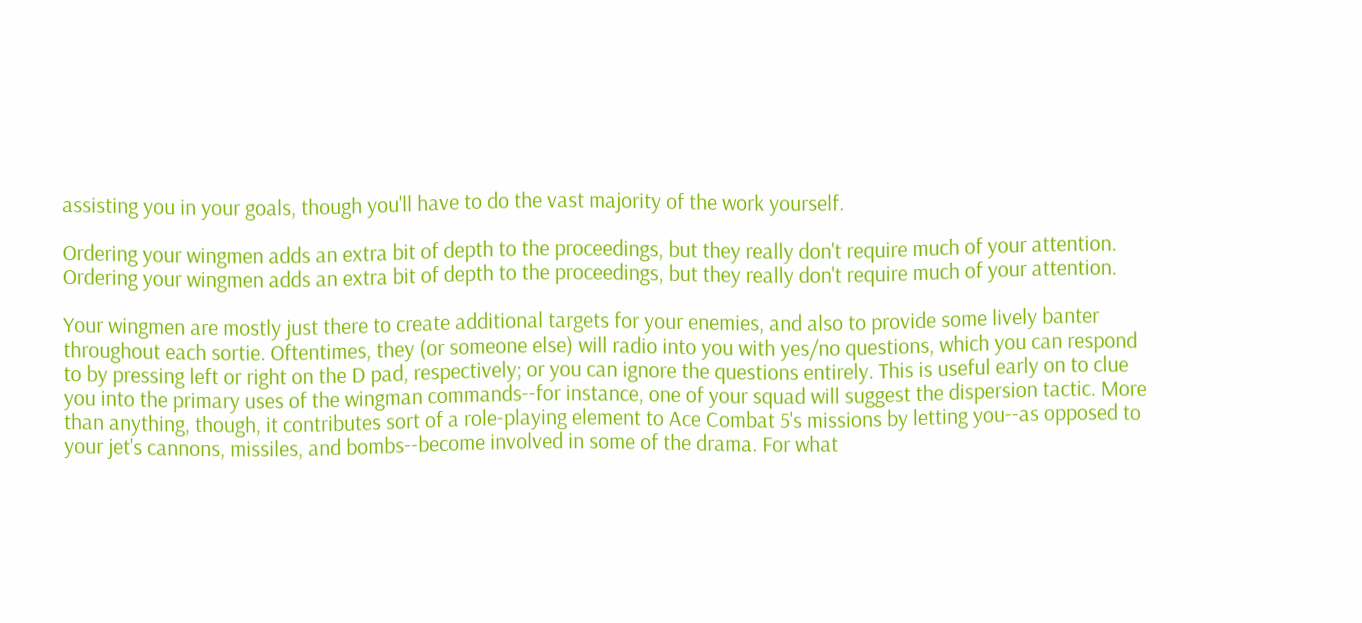assisting you in your goals, though you'll have to do the vast majority of the work yourself.

Ordering your wingmen adds an extra bit of depth to the proceedings, but they really don't require much of your attention.
Ordering your wingmen adds an extra bit of depth to the proceedings, but they really don't require much of your attention.

Your wingmen are mostly just there to create additional targets for your enemies, and also to provide some lively banter throughout each sortie. Oftentimes, they (or someone else) will radio into you with yes/no questions, which you can respond to by pressing left or right on the D pad, respectively; or you can ignore the questions entirely. This is useful early on to clue you into the primary uses of the wingman commands--for instance, one of your squad will suggest the dispersion tactic. More than anything, though, it contributes sort of a role-playing element to Ace Combat 5's missions by letting you--as opposed to your jet's cannons, missiles, and bombs--become involved in some of the drama. For what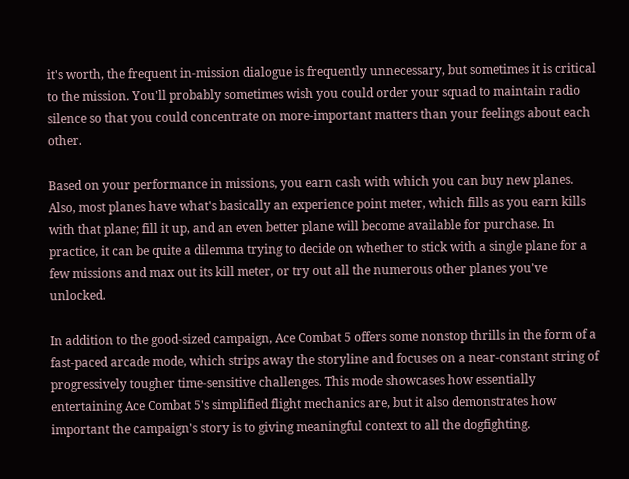it's worth, the frequent in-mission dialogue is frequently unnecessary, but sometimes it is critical to the mission. You'll probably sometimes wish you could order your squad to maintain radio silence so that you could concentrate on more-important matters than your feelings about each other.

Based on your performance in missions, you earn cash with which you can buy new planes. Also, most planes have what's basically an experience point meter, which fills as you earn kills with that plane; fill it up, and an even better plane will become available for purchase. In practice, it can be quite a dilemma trying to decide on whether to stick with a single plane for a few missions and max out its kill meter, or try out all the numerous other planes you've unlocked.

In addition to the good-sized campaign, Ace Combat 5 offers some nonstop thrills in the form of a fast-paced arcade mode, which strips away the storyline and focuses on a near-constant string of progressively tougher time-sensitive challenges. This mode showcases how essentially entertaining Ace Combat 5's simplified flight mechanics are, but it also demonstrates how important the campaign's story is to giving meaningful context to all the dogfighting.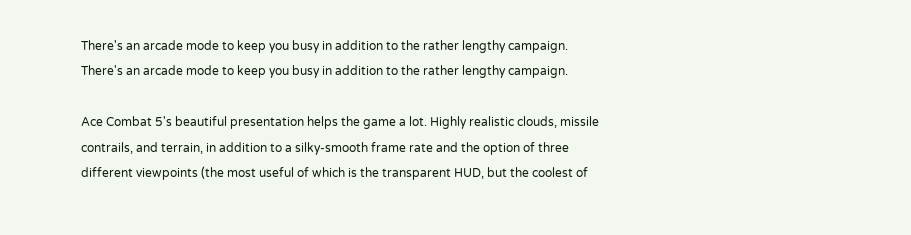There's an arcade mode to keep you busy in addition to the rather lengthy campaign.
There's an arcade mode to keep you busy in addition to the rather lengthy campaign.

Ace Combat 5's beautiful presentation helps the game a lot. Highly realistic clouds, missile contrails, and terrain, in addition to a silky-smooth frame rate and the option of three different viewpoints (the most useful of which is the transparent HUD, but the coolest of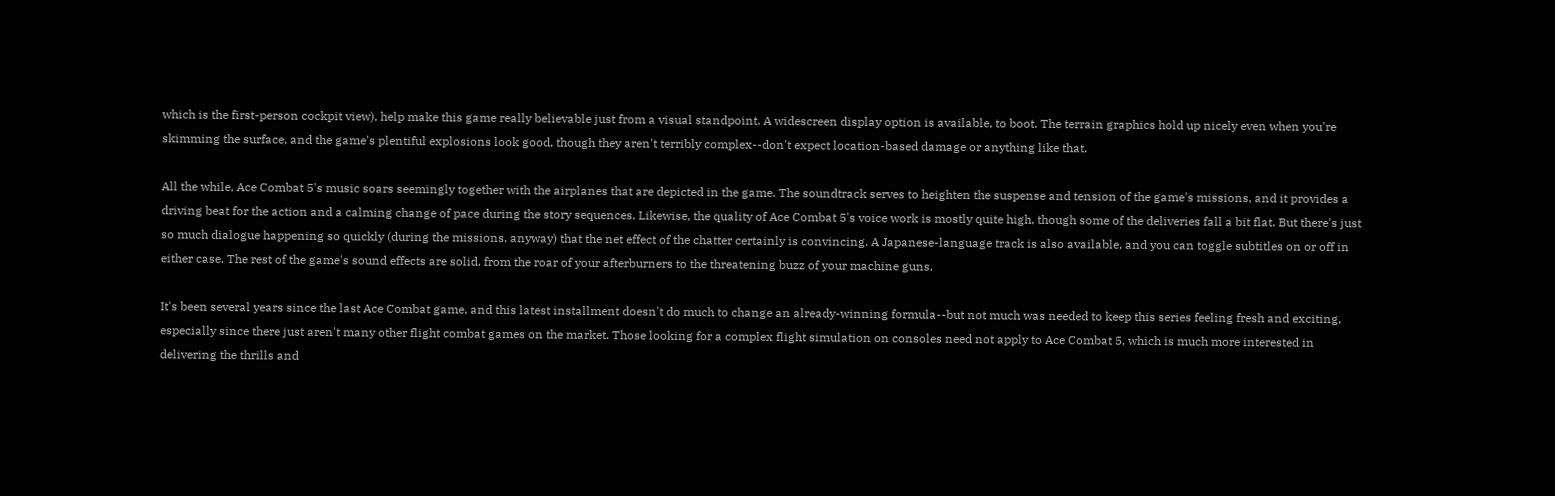which is the first-person cockpit view), help make this game really believable just from a visual standpoint. A widescreen display option is available, to boot. The terrain graphics hold up nicely even when you're skimming the surface, and the game's plentiful explosions look good, though they aren't terribly complex--don't expect location-based damage or anything like that.

All the while, Ace Combat 5's music soars seemingly together with the airplanes that are depicted in the game. The soundtrack serves to heighten the suspense and tension of the game's missions, and it provides a driving beat for the action and a calming change of pace during the story sequences. Likewise, the quality of Ace Combat 5's voice work is mostly quite high, though some of the deliveries fall a bit flat. But there's just so much dialogue happening so quickly (during the missions, anyway) that the net effect of the chatter certainly is convincing. A Japanese-language track is also available, and you can toggle subtitles on or off in either case. The rest of the game's sound effects are solid, from the roar of your afterburners to the threatening buzz of your machine guns.

It's been several years since the last Ace Combat game, and this latest installment doesn't do much to change an already-winning formula--but not much was needed to keep this series feeling fresh and exciting, especially since there just aren't many other flight combat games on the market. Those looking for a complex flight simulation on consoles need not apply to Ace Combat 5, which is much more interested in delivering the thrills and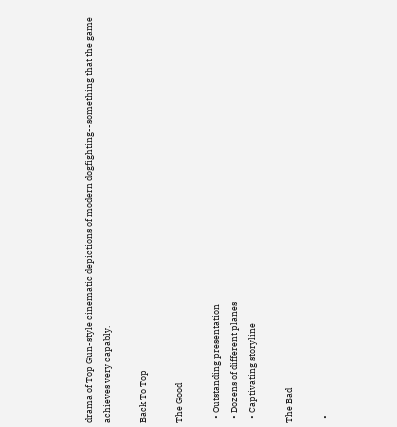drama of Top Gun-style cinematic depictions of modern dogfighting--something that the game achieves very capably.

Back To Top

The Good

  • Outstanding presentation
  • Dozens of different planes
  • Captivating storyline

The Bad

  •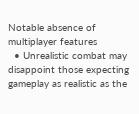Notable absence of multiplayer features
  • Unrealistic combat may disappoint those expecting gameplay as realistic as the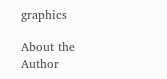graphics

About the Author